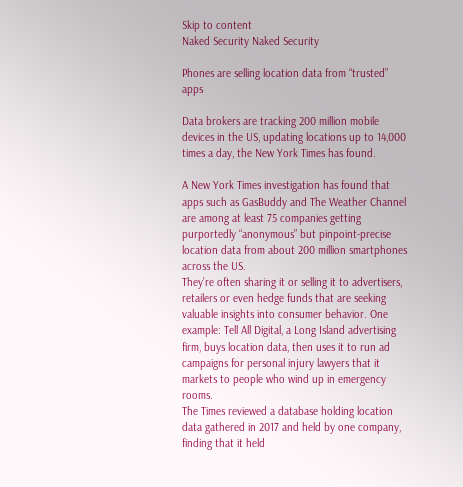Skip to content
Naked Security Naked Security

Phones are selling location data from “trusted” apps

Data brokers are tracking 200 million mobile devices in the US, updating locations up to 14,000 times a day, the New York Times has found.

A New York Times investigation has found that apps such as GasBuddy and The Weather Channel are among at least 75 companies getting purportedly “anonymous” but pinpoint-precise location data from about 200 million smartphones across the US.
They’re often sharing it or selling it to advertisers, retailers or even hedge funds that are seeking valuable insights into consumer behavior. One example: Tell All Digital, a Long Island advertising firm, buys location data, then uses it to run ad campaigns for personal injury lawyers that it markets to people who wind up in emergency rooms.
The Times reviewed a database holding location data gathered in 2017 and held by one company, finding that it held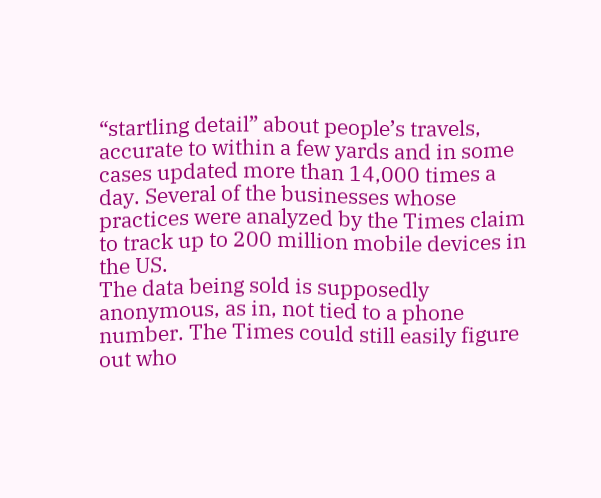“startling detail” about people’s travels, accurate to within a few yards and in some cases updated more than 14,000 times a day. Several of the businesses whose practices were analyzed by the Times claim to track up to 200 million mobile devices in the US.
The data being sold is supposedly anonymous, as in, not tied to a phone number. The Times could still easily figure out who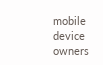mobile device owners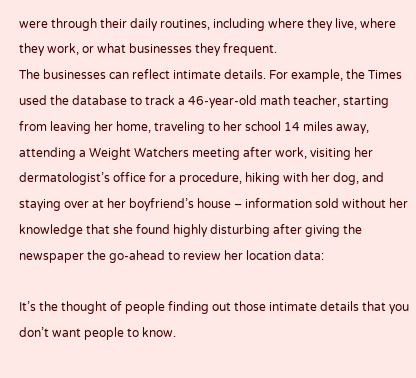were through their daily routines, including where they live, where they work, or what businesses they frequent.
The businesses can reflect intimate details. For example, the Times used the database to track a 46-year-old math teacher, starting from leaving her home, traveling to her school 14 miles away, attending a Weight Watchers meeting after work, visiting her dermatologist’s office for a procedure, hiking with her dog, and staying over at her boyfriend’s house – information sold without her knowledge that she found highly disturbing after giving the newspaper the go-ahead to review her location data:

It’s the thought of people finding out those intimate details that you don’t want people to know.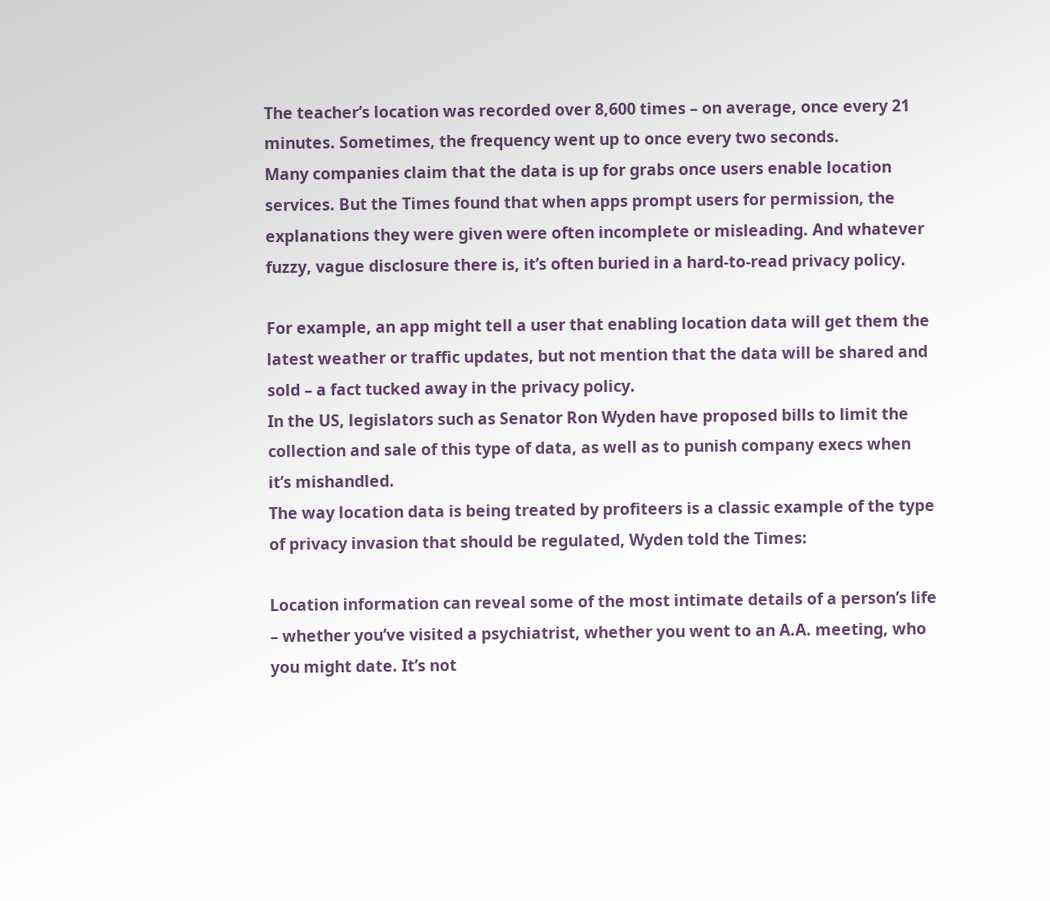The teacher’s location was recorded over 8,600 times – on average, once every 21 minutes. Sometimes, the frequency went up to once every two seconds.
Many companies claim that the data is up for grabs once users enable location services. But the Times found that when apps prompt users for permission, the explanations they were given were often incomplete or misleading. And whatever fuzzy, vague disclosure there is, it’s often buried in a hard-to-read privacy policy.

For example, an app might tell a user that enabling location data will get them the latest weather or traffic updates, but not mention that the data will be shared and sold – a fact tucked away in the privacy policy.
In the US, legislators such as Senator Ron Wyden have proposed bills to limit the collection and sale of this type of data, as well as to punish company execs when it’s mishandled.
The way location data is being treated by profiteers is a classic example of the type of privacy invasion that should be regulated, Wyden told the Times:

Location information can reveal some of the most intimate details of a person’s life – whether you’ve visited a psychiatrist, whether you went to an A.A. meeting, who you might date. It’s not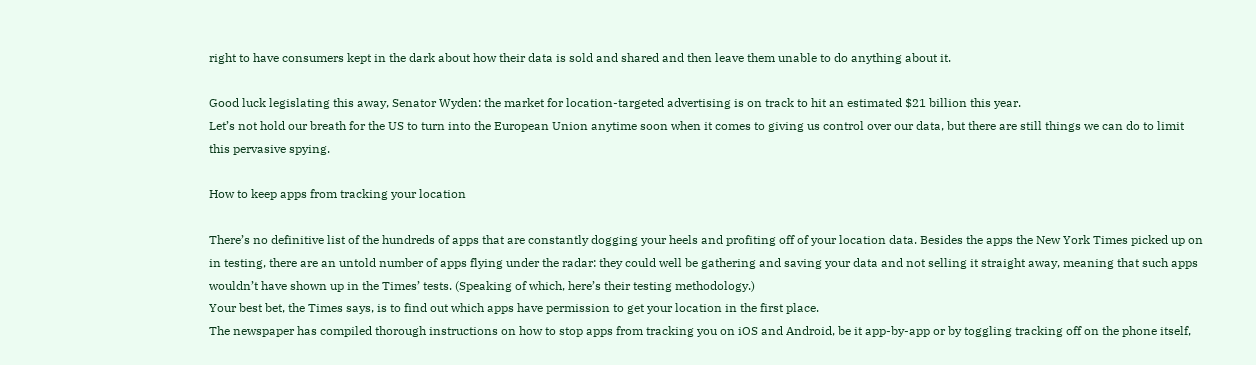right to have consumers kept in the dark about how their data is sold and shared and then leave them unable to do anything about it.

Good luck legislating this away, Senator Wyden: the market for location-targeted advertising is on track to hit an estimated $21 billion this year.
Let’s not hold our breath for the US to turn into the European Union anytime soon when it comes to giving us control over our data, but there are still things we can do to limit this pervasive spying.

How to keep apps from tracking your location

There’s no definitive list of the hundreds of apps that are constantly dogging your heels and profiting off of your location data. Besides the apps the New York Times picked up on in testing, there are an untold number of apps flying under the radar: they could well be gathering and saving your data and not selling it straight away, meaning that such apps wouldn’t have shown up in the Times’ tests. (Speaking of which, here’s their testing methodology.)
Your best bet, the Times says, is to find out which apps have permission to get your location in the first place.
The newspaper has compiled thorough instructions on how to stop apps from tracking you on iOS and Android, be it app-by-app or by toggling tracking off on the phone itself,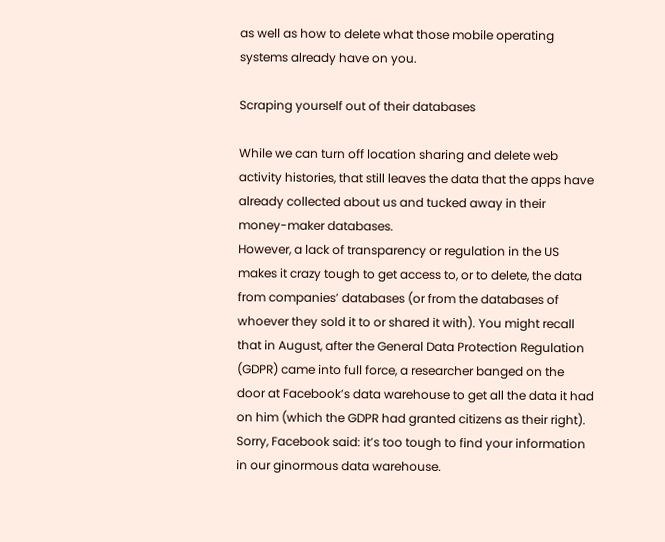as well as how to delete what those mobile operating systems already have on you.

Scraping yourself out of their databases

While we can turn off location sharing and delete web activity histories, that still leaves the data that the apps have already collected about us and tucked away in their money-maker databases.
However, a lack of transparency or regulation in the US makes it crazy tough to get access to, or to delete, the data from companies’ databases (or from the databases of whoever they sold it to or shared it with). You might recall that in August, after the General Data Protection Regulation (GDPR) came into full force, a researcher banged on the door at Facebook’s data warehouse to get all the data it had on him (which the GDPR had granted citizens as their right).
Sorry, Facebook said: it’s too tough to find your information in our ginormous data warehouse.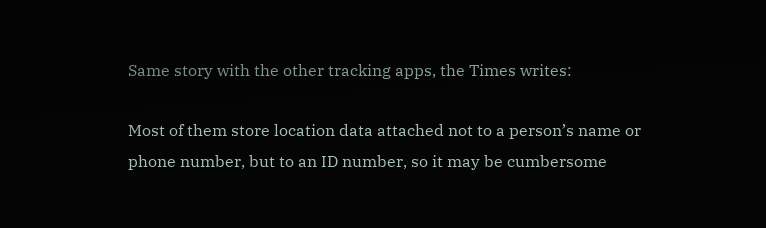Same story with the other tracking apps, the Times writes:

Most of them store location data attached not to a person’s name or phone number, but to an ID number, so it may be cumbersome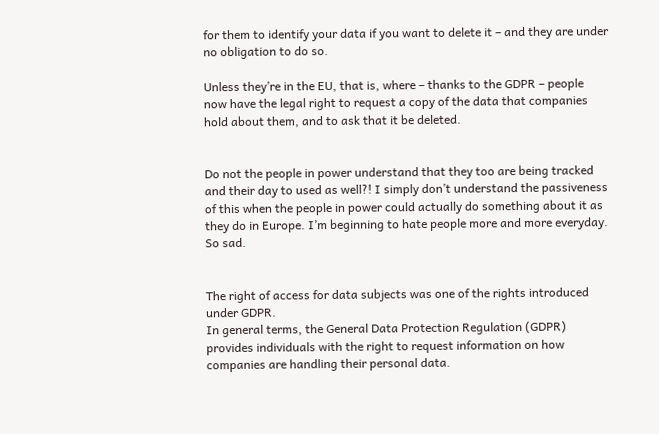for them to identify your data if you want to delete it – and they are under no obligation to do so.

Unless they’re in the EU, that is, where – thanks to the GDPR – people now have the legal right to request a copy of the data that companies hold about them, and to ask that it be deleted.


Do not the people in power understand that they too are being tracked and their day to used as well?! I simply don’t understand the passiveness of this when the people in power could actually do something about it as they do in Europe. I’m beginning to hate people more and more everyday. So sad.


The right of access for data subjects was one of the rights introduced under GDPR.
In general terms, the General Data Protection Regulation (GDPR) provides individuals with the right to request information on how companies are handling their personal data.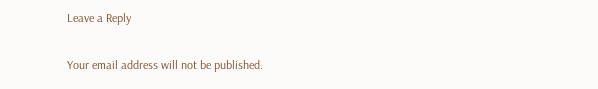Leave a Reply

Your email address will not be published.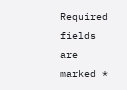Required fields are marked *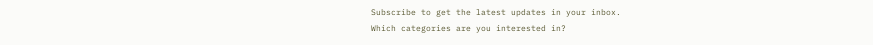Subscribe to get the latest updates in your inbox.
Which categories are you interested in?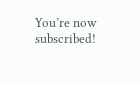You’re now subscribed!